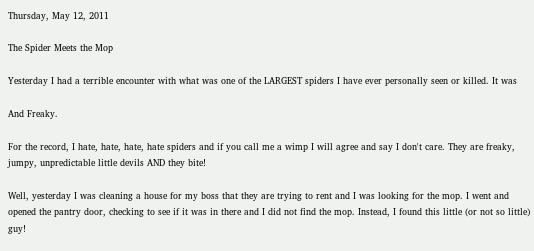Thursday, May 12, 2011

The Spider Meets the Mop

Yesterday I had a terrible encounter with what was one of the LARGEST spiders I have ever personally seen or killed. It was

And Freaky.

For the record, I hate, hate, hate, hate spiders and if you call me a wimp I will agree and say I don't care. They are freaky, jumpy, unpredictable little devils AND they bite!

Well, yesterday I was cleaning a house for my boss that they are trying to rent and I was looking for the mop. I went and opened the pantry door, checking to see if it was in there and I did not find the mop. Instead, I found this little (or not so little) guy!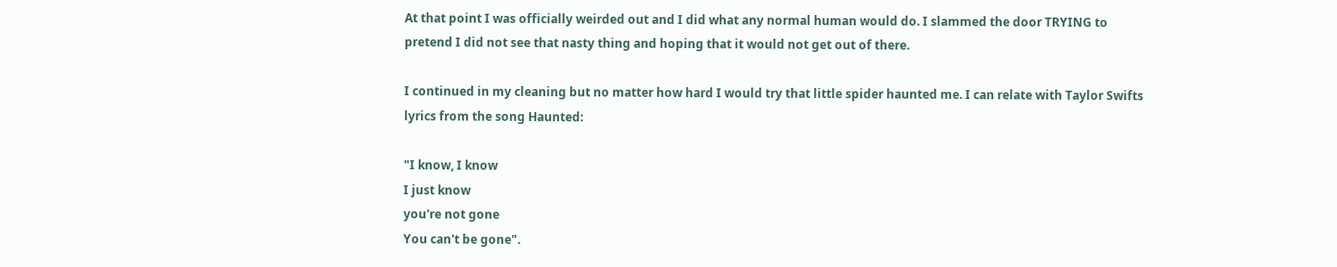At that point I was officially weirded out and I did what any normal human would do. I slammed the door TRYING to pretend I did not see that nasty thing and hoping that it would not get out of there.

I continued in my cleaning but no matter how hard I would try that little spider haunted me. I can relate with Taylor Swifts lyrics from the song Haunted:

"I know, I know
I just know
you're not gone
You can't be gone".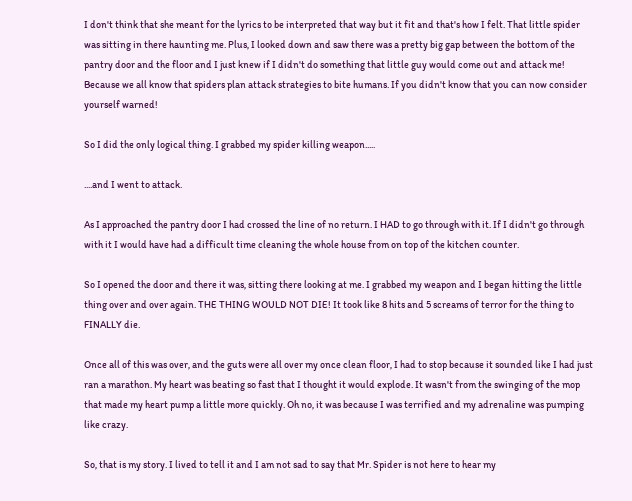I don't think that she meant for the lyrics to be interpreted that way but it fit and that's how I felt. That little spider was sitting in there haunting me. Plus, I looked down and saw there was a pretty big gap between the bottom of the pantry door and the floor and I just knew if I didn't do something that little guy would come out and attack me! Because we all know that spiders plan attack strategies to bite humans. If you didn't know that you can now consider yourself warned!

So I did the only logical thing. I grabbed my spider killing weapon.....

....and I went to attack.

As I approached the pantry door I had crossed the line of no return. I HAD to go through with it. If I didn't go through with it I would have had a difficult time cleaning the whole house from on top of the kitchen counter.

So I opened the door and there it was, sitting there looking at me. I grabbed my weapon and I began hitting the little thing over and over again. THE THING WOULD NOT DIE! It took like 8 hits and 5 screams of terror for the thing to FINALLY die.

Once all of this was over, and the guts were all over my once clean floor, I had to stop because it sounded like I had just ran a marathon. My heart was beating so fast that I thought it would explode. It wasn't from the swinging of the mop that made my heart pump a little more quickly. Oh no, it was because I was terrified and my adrenaline was pumping like crazy.

So, that is my story. I lived to tell it and I am not sad to say that Mr. Spider is not here to hear my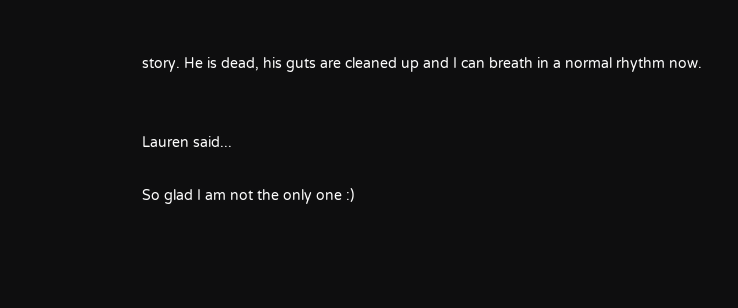story. He is dead, his guts are cleaned up and I can breath in a normal rhythm now.


Lauren said...

So glad I am not the only one :)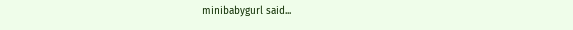minibabygurl said...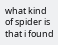what kind of spider is that i found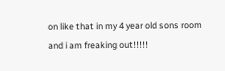on like that in my 4 year old sons room and i am freaking out!!!!!